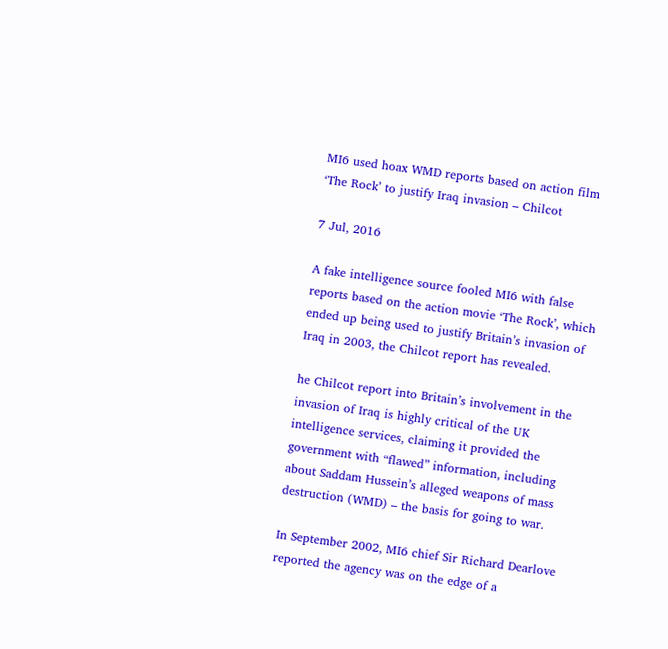MI6 used hoax WMD reports based on action film ‘The Rock’ to justify Iraq invasion – Chilcot

7 Jul, 2016

A fake intelligence source fooled MI6 with false reports based on the action movie ‘The Rock’, which ended up being used to justify Britain’s invasion of Iraq in 2003, the Chilcot report has revealed.

he Chilcot report into Britain’s involvement in the invasion of Iraq is highly critical of the UK intelligence services, claiming it provided the government with “flawed” information, including about Saddam Hussein’s alleged weapons of mass destruction (WMD) – the basis for going to war.

In September 2002, MI6 chief Sir Richard Dearlove reported the agency was on the edge of a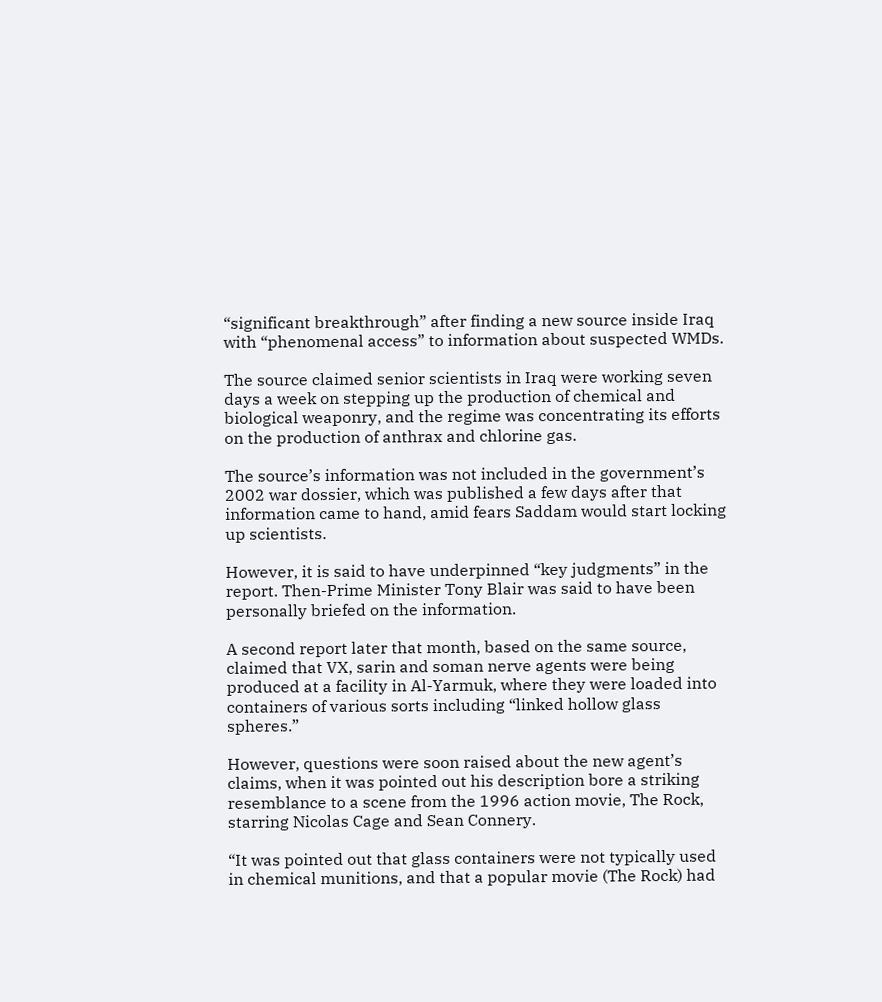“significant breakthrough” after finding a new source inside Iraq with “phenomenal access” to information about suspected WMDs.

The source claimed senior scientists in Iraq were working seven days a week on stepping up the production of chemical and biological weaponry, and the regime was concentrating its efforts on the production of anthrax and chlorine gas.

The source’s information was not included in the government’s 2002 war dossier, which was published a few days after that information came to hand, amid fears Saddam would start locking up scientists.

However, it is said to have underpinned “key judgments” in the report. Then-Prime Minister Tony Blair was said to have been personally briefed on the information.

A second report later that month, based on the same source, claimed that VX, sarin and soman nerve agents were being produced at a facility in Al-Yarmuk, where they were loaded into containers of various sorts including “linked hollow glass spheres.”

However, questions were soon raised about the new agent’s claims, when it was pointed out his description bore a striking resemblance to a scene from the 1996 action movie, The Rock, starring Nicolas Cage and Sean Connery.

“It was pointed out that glass containers were not typically used in chemical munitions, and that a popular movie (The Rock) had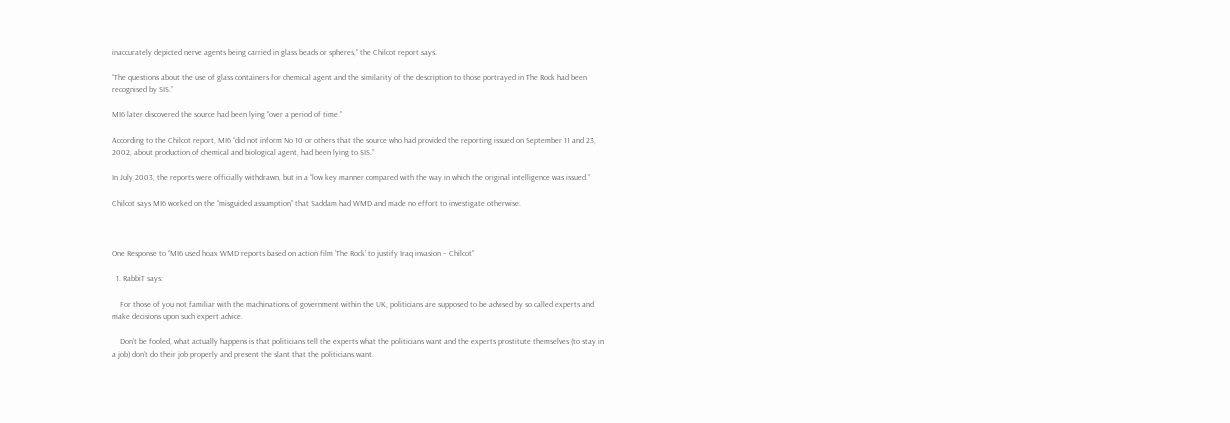inaccurately depicted nerve agents being carried in glass beads or spheres,” the Chilcot report says.

“The questions about the use of glass containers for chemical agent and the similarity of the description to those portrayed in The Rock had been recognised by SIS.”

MI6 later discovered the source had been lying “over a period of time.”

According to the Chilcot report, MI6 “did not inform No 10 or others that the source who had provided the reporting issued on September 11 and 23, 2002, about production of chemical and biological agent, had been lying to SIS.”

In July 2003, the reports were officially withdrawn, but in a “low key manner compared with the way in which the original intelligence was issued.”

Chilcot says MI6 worked on the “misguided assumption” that Saddam had WMD and made no effort to investigate otherwise.



One Response to “MI6 used hoax WMD reports based on action film ‘The Rock’ to justify Iraq invasion – Chilcot”

  1. RabbiT says:

    For those of you not familiar with the machinations of government within the UK, politicians are supposed to be advised by so called experts and make decisions upon such expert advice.

    Don’t be fooled, what actually happens is that politicians tell the experts what the politicians want and the experts prostitute themselves (to stay in a job) don’t do their job properly and present the slant that the politicians want.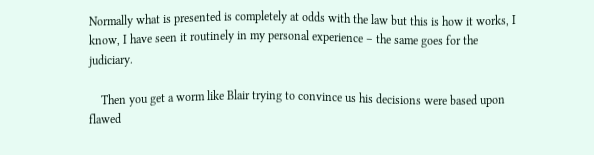Normally what is presented is completely at odds with the law but this is how it works, I know, I have seen it routinely in my personal experience – the same goes for the judiciary.

    Then you get a worm like Blair trying to convince us his decisions were based upon flawed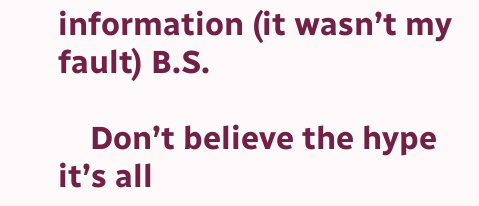information (it wasn’t my fault) B.S.

    Don’t believe the hype it’s all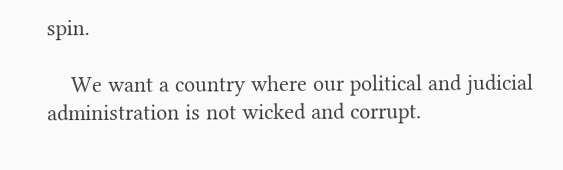spin.

    We want a country where our political and judicial administration is not wicked and corrupt.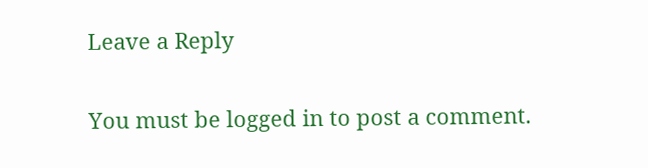Leave a Reply

You must be logged in to post a comment.